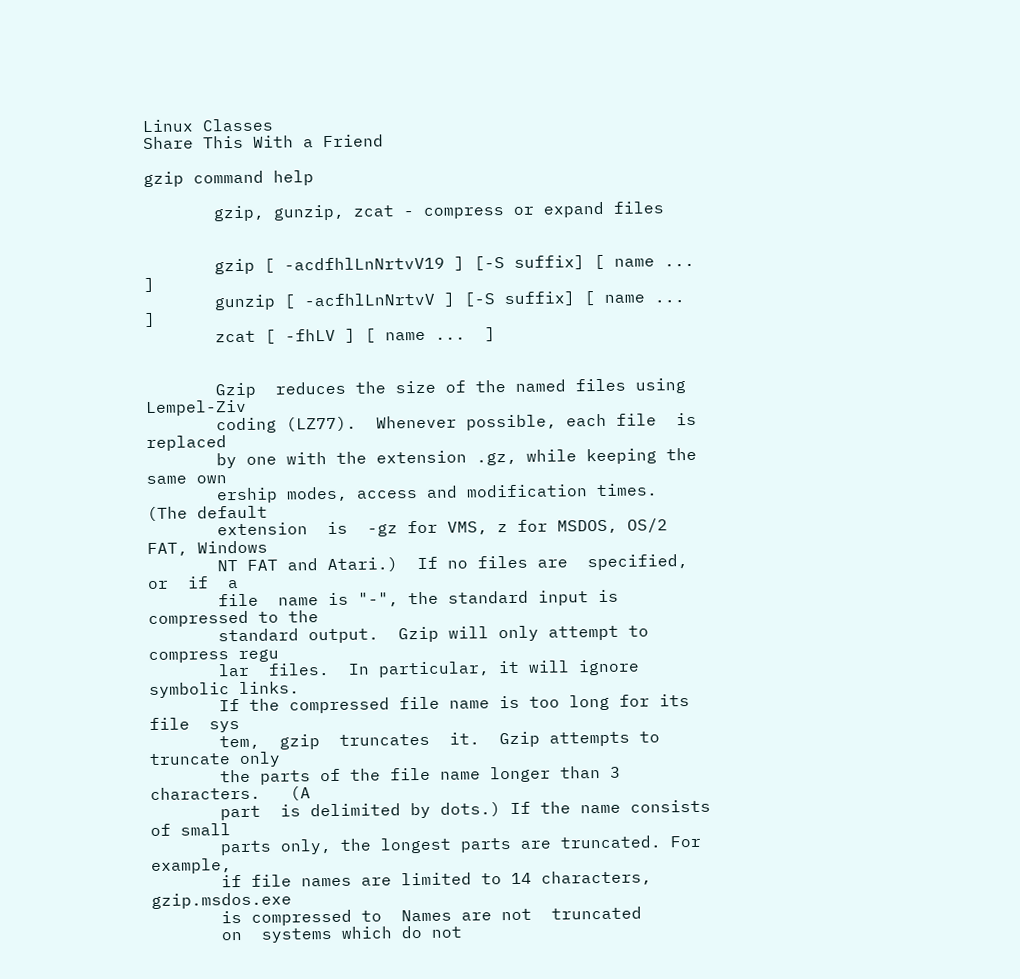Linux Classes
Share This With a Friend

gzip command help

       gzip, gunzip, zcat - compress or expand files


       gzip [ -acdfhlLnNrtvV19 ] [-S suffix] [ name ...  ]
       gunzip [ -acfhlLnNrtvV ] [-S suffix] [ name ...  ]
       zcat [ -fhLV ] [ name ...  ]


       Gzip  reduces the size of the named files using Lempel-Ziv
       coding (LZ77).  Whenever possible, each file  is  replaced
       by one with the extension .gz, while keeping the same own
       ership modes, access and modification times.  (The default
       extension  is  -gz for VMS, z for MSDOS, OS/2 FAT, Windows
       NT FAT and Atari.)  If no files are  specified,  or  if  a
       file  name is "-", the standard input is compressed to the
       standard output.  Gzip will only attempt to compress regu
       lar  files.  In particular, it will ignore symbolic links.
       If the compressed file name is too long for its file  sys
       tem,  gzip  truncates  it.  Gzip attempts to truncate only
       the parts of the file name longer than 3  characters.   (A
       part  is delimited by dots.) If the name consists of small
       parts only, the longest parts are truncated. For  example,
       if file names are limited to 14 characters, gzip.msdos.exe
       is compressed to  Names are not  truncated
       on  systems which do not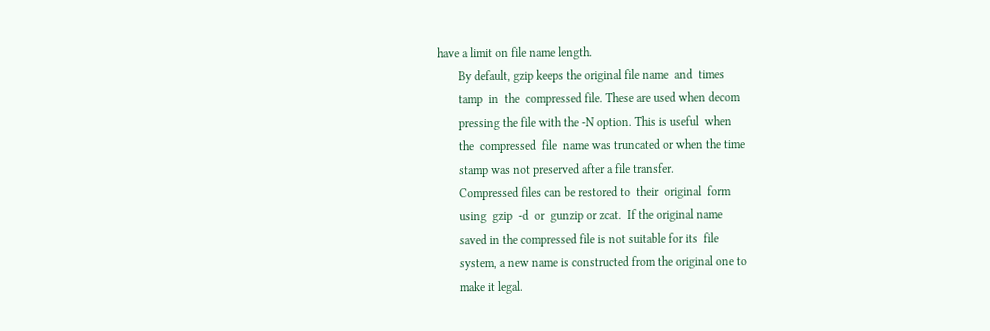have a limit on file name length.
       By default, gzip keeps the original file name  and  times
       tamp  in  the  compressed file. These are used when decom
       pressing the file with the -N option. This is useful  when
       the  compressed  file  name was truncated or when the time
       stamp was not preserved after a file transfer.
       Compressed files can be restored to  their  original  form
       using  gzip  -d  or  gunzip or zcat.  If the original name
       saved in the compressed file is not suitable for its  file
       system, a new name is constructed from the original one to
       make it legal.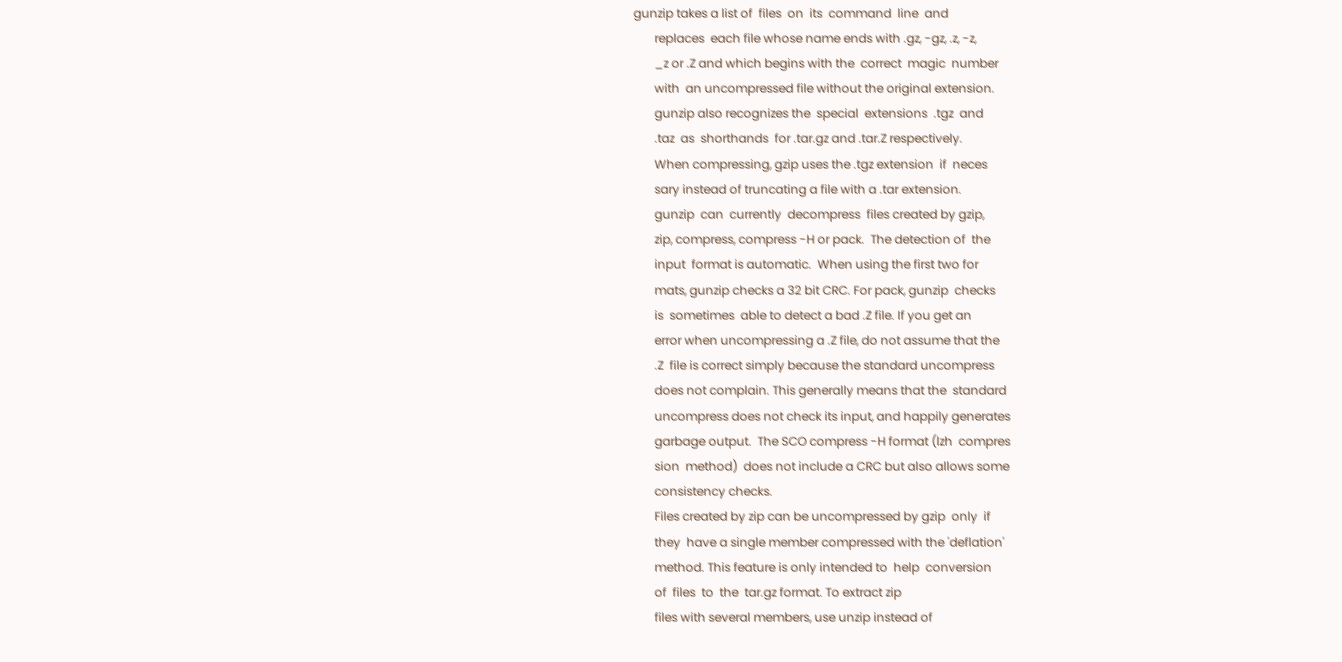gunzip takes a list of  files  on  its  command  line  and
       replaces  each file whose name ends with .gz, -gz, .z, -z,
       _z or .Z and which begins with the  correct  magic  number
       with  an uncompressed file without the original extension.
       gunzip also recognizes the  special  extensions  .tgz  and
       .taz  as  shorthands  for .tar.gz and .tar.Z respectively.
       When compressing, gzip uses the .tgz extension  if  neces
       sary instead of truncating a file with a .tar extension.
       gunzip  can  currently  decompress  files created by gzip,
       zip, compress, compress -H or pack.  The detection of  the
       input  format is automatic.  When using the first two for
       mats, gunzip checks a 32 bit CRC. For pack, gunzip  checks
       is  sometimes  able to detect a bad .Z file. If you get an
       error when uncompressing a .Z file, do not assume that the
       .Z  file is correct simply because the standard uncompress
       does not complain. This generally means that the  standard
       uncompress does not check its input, and happily generates
       garbage output.  The SCO compress -H format (lzh  compres
       sion  method)  does not include a CRC but also allows some
       consistency checks.
       Files created by zip can be uncompressed by gzip  only  if
       they  have a single member compressed with the 'deflation'
       method. This feature is only intended to  help  conversion
       of  files  to  the  tar.gz format. To extract zip
       files with several members, use unzip instead of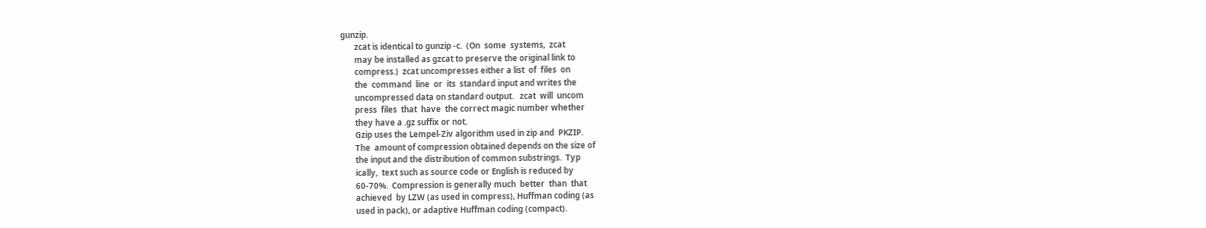gunzip.
       zcat is identical to gunzip -c.  (On  some  systems,  zcat
       may be installed as gzcat to preserve the original link to
       compress.)  zcat uncompresses either a list  of  files  on
       the  command  line  or  its  standard input and writes the
       uncompressed data on standard output.   zcat  will  uncom
       press  files  that  have  the correct magic number whether
       they have a .gz suffix or not.
       Gzip uses the Lempel-Ziv algorithm used in zip and  PKZIP.
       The  amount of compression obtained depends on the size of
       the input and the distribution of common substrings.  Typ
       ically,  text such as source code or English is reduced by
       60-70%.  Compression is generally much  better  than  that
       achieved  by LZW (as used in compress), Huffman coding (as
       used in pack), or adaptive Huffman coding (compact).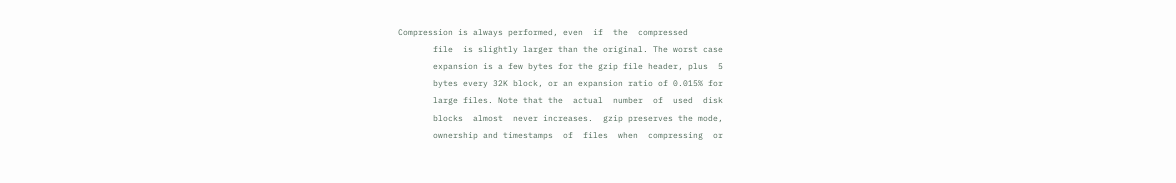Compression is always performed, even  if  the  compressed
       file  is slightly larger than the original. The worst case
       expansion is a few bytes for the gzip file header, plus  5
       bytes every 32K block, or an expansion ratio of 0.015% for
       large files. Note that the  actual  number  of  used  disk
       blocks  almost  never increases.  gzip preserves the mode,
       ownership and timestamps  of  files  when  compressing  or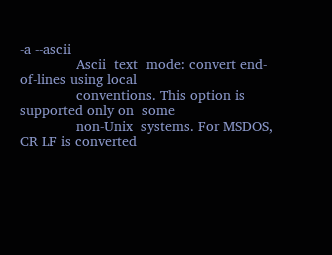-a --ascii
              Ascii  text  mode: convert end-of-lines using local
              conventions. This option is supported only on  some
              non-Unix  systems. For MSDOS, CR LF is converted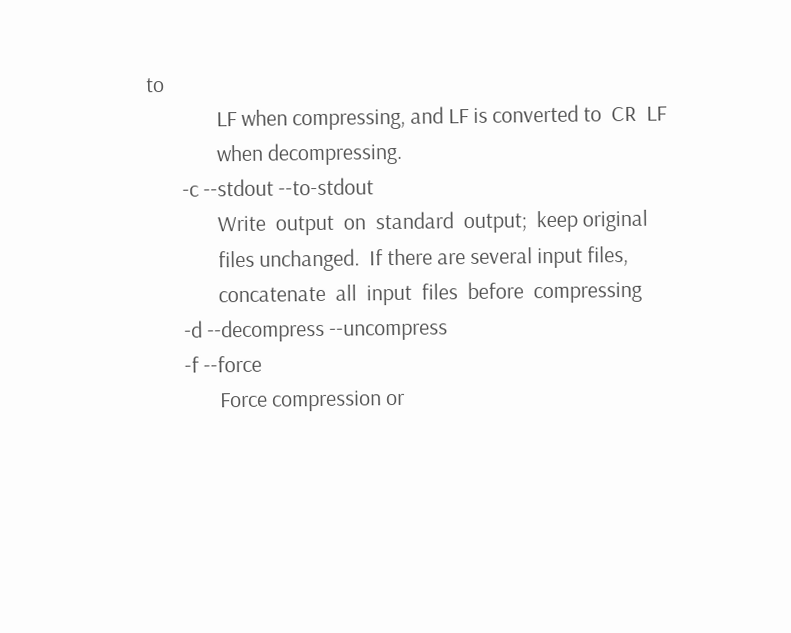to
              LF when compressing, and LF is converted to  CR  LF
              when decompressing.
       -c --stdout --to-stdout
              Write  output  on  standard  output;  keep original
              files unchanged.  If there are several input files,
              concatenate  all  input  files  before  compressing
       -d --decompress --uncompress
       -f --force
              Force compression or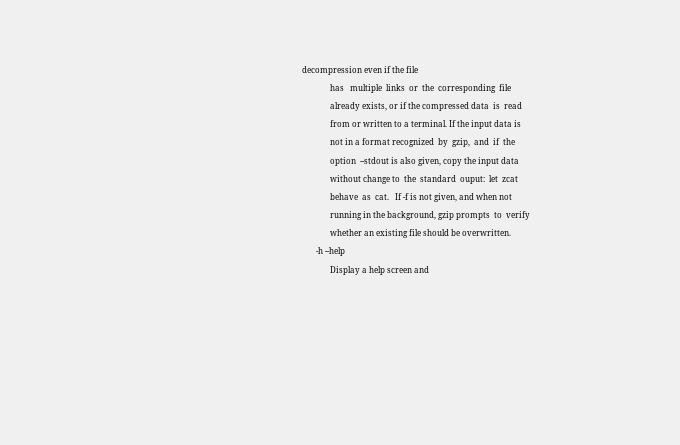decompression even if the file
              has   multiple  links  or  the  corresponding  file
              already exists, or if the compressed data  is  read
              from or written to a terminal. If the input data is
              not in a format recognized  by  gzip,  and  if  the
              option  --stdout is also given, copy the input data
              without change to  the  standard  ouput:  let  zcat
              behave  as  cat.   If -f is not given, and when not
              running in the background, gzip prompts  to  verify
              whether an existing file should be overwritten.
       -h --help
              Display a help screen and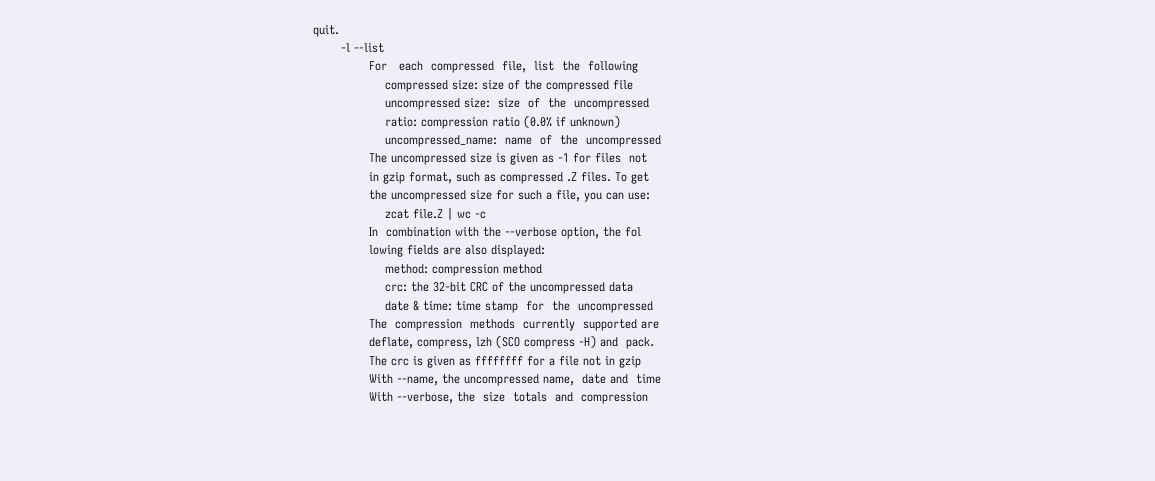quit.
       -l --list
              For   each  compressed  file,  list  the  following
                  compressed size: size of the compressed file
                  uncompressed size:  size  of  the  uncompressed
                  ratio: compression ratio (0.0% if unknown)
                  uncompressed_name:  name  of  the  uncompressed
              The uncompressed size is given as -1 for files  not
              in gzip format, such as compressed .Z files. To get
              the uncompressed size for such a file, you can use:
                  zcat file.Z | wc -c
              In  combination with the --verbose option, the fol
              lowing fields are also displayed:
                  method: compression method
                  crc: the 32-bit CRC of the uncompressed data
                  date & time: time stamp  for  the  uncompressed
              The  compression  methods  currently  supported are
              deflate, compress, lzh (SCO compress -H) and  pack.
              The crc is given as ffffffff for a file not in gzip
              With --name, the uncompressed name,  date and  time
              With --verbose, the  size  totals  and  compression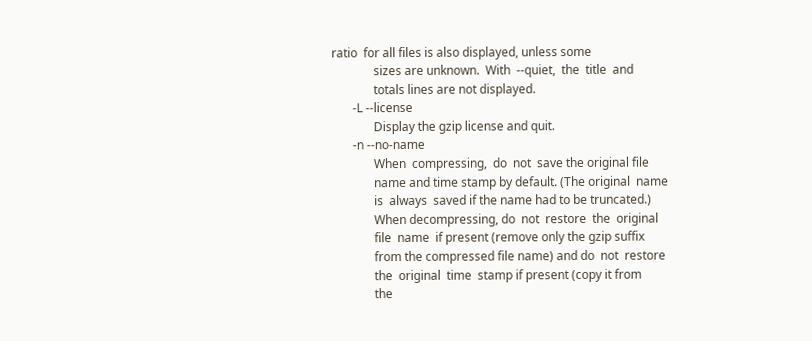ratio  for all files is also displayed, unless some
              sizes are unknown.  With  --quiet,  the  title  and
              totals lines are not displayed.
       -L --license
              Display the gzip license and quit.
       -n --no-name
              When  compressing,  do  not  save the original file
              name and time stamp by default. (The original  name
              is  always  saved if the name had to be truncated.)
              When decompressing, do  not  restore  the  original
              file  name  if present (remove only the gzip suffix
              from the compressed file name) and do  not  restore
              the  original  time  stamp if present (copy it from
              the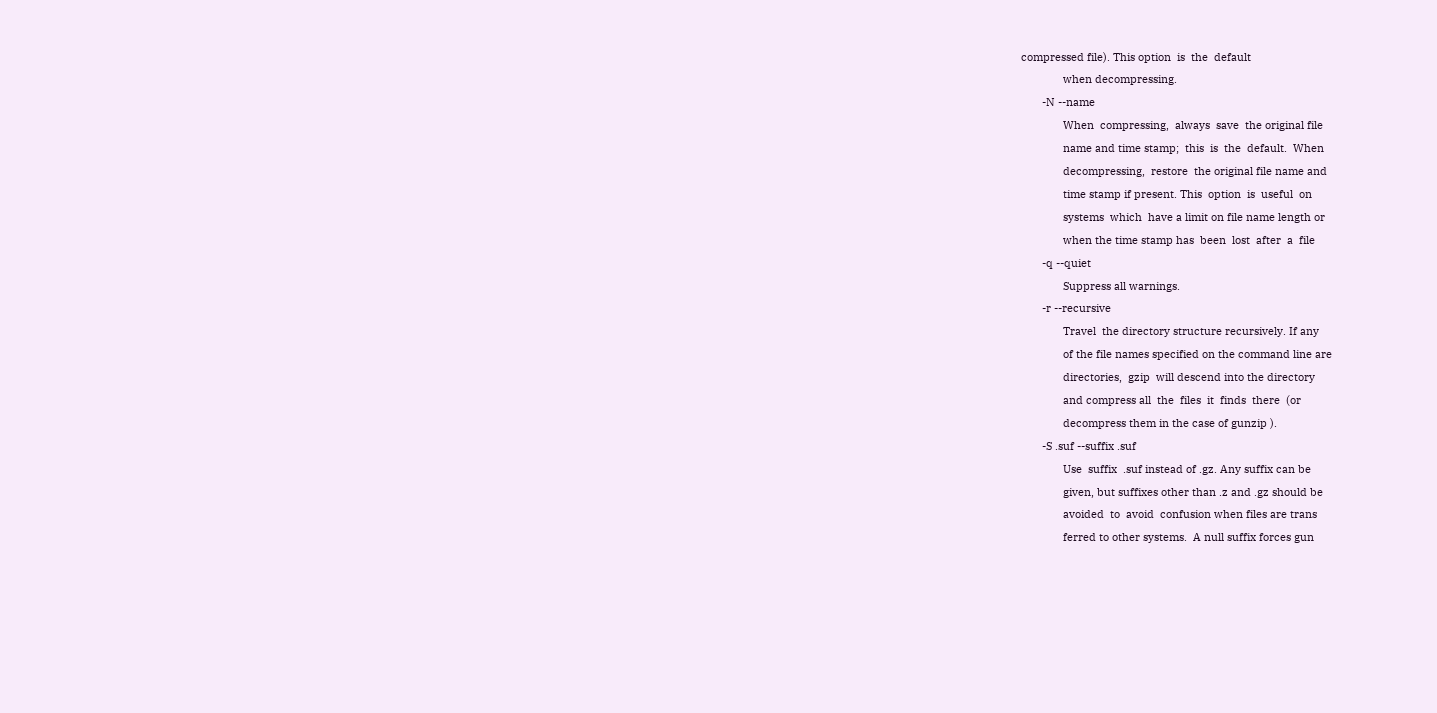compressed file). This option  is  the  default
              when decompressing.
       -N --name
              When  compressing,  always  save  the original file
              name and time stamp;  this  is  the  default.  When
              decompressing,  restore  the original file name and
              time stamp if present. This  option  is  useful  on
              systems  which  have a limit on file name length or
              when the time stamp has  been  lost  after  a  file
       -q --quiet
              Suppress all warnings.
       -r --recursive
              Travel  the directory structure recursively. If any
              of the file names specified on the command line are
              directories,  gzip  will descend into the directory
              and compress all  the  files  it  finds  there  (or
              decompress them in the case of gunzip ).
       -S .suf --suffix .suf
              Use  suffix  .suf instead of .gz. Any suffix can be
              given, but suffixes other than .z and .gz should be
              avoided  to  avoid  confusion when files are trans
              ferred to other systems.  A null suffix forces gun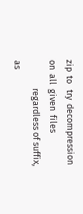zip  to   try  decompression  on  all  given  files
              regardless of suffix, as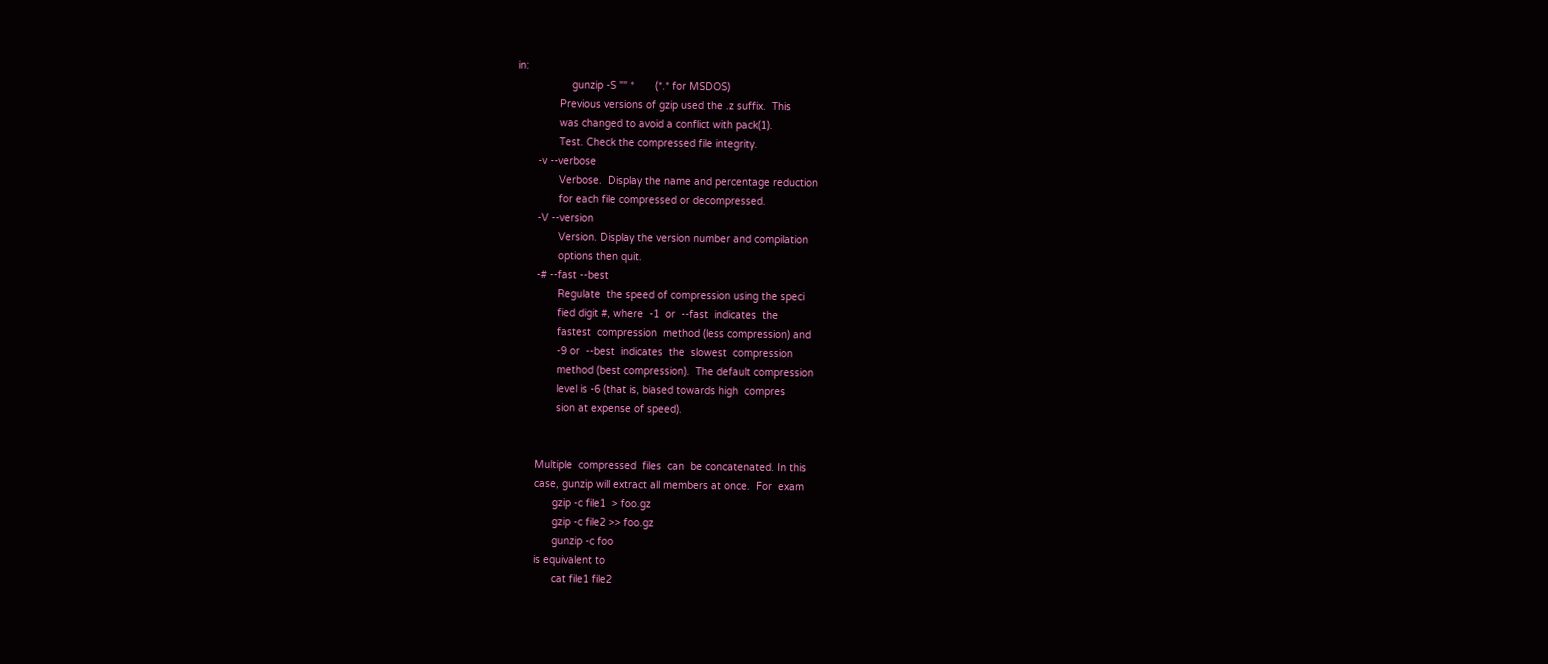in:
                  gunzip -S "" *       (*.* for MSDOS)
              Previous versions of gzip used the .z suffix.  This
              was changed to avoid a conflict with pack(1).
              Test. Check the compressed file integrity.
       -v --verbose
              Verbose.  Display the name and percentage reduction
              for each file compressed or decompressed.
       -V --version
              Version. Display the version number and compilation
              options then quit.
       -# --fast --best
              Regulate  the speed of compression using the speci
              fied digit #, where  -1  or  --fast  indicates  the
              fastest  compression  method (less compression) and
              -9 or  --best  indicates  the  slowest  compression
              method (best compression).  The default compression
              level is -6 (that is, biased towards high  compres
              sion at expense of speed).


       Multiple  compressed  files  can  be concatenated. In this
       case, gunzip will extract all members at once.  For  exam
             gzip -c file1  > foo.gz
             gzip -c file2 >> foo.gz
             gunzip -c foo
       is equivalent to
             cat file1 file2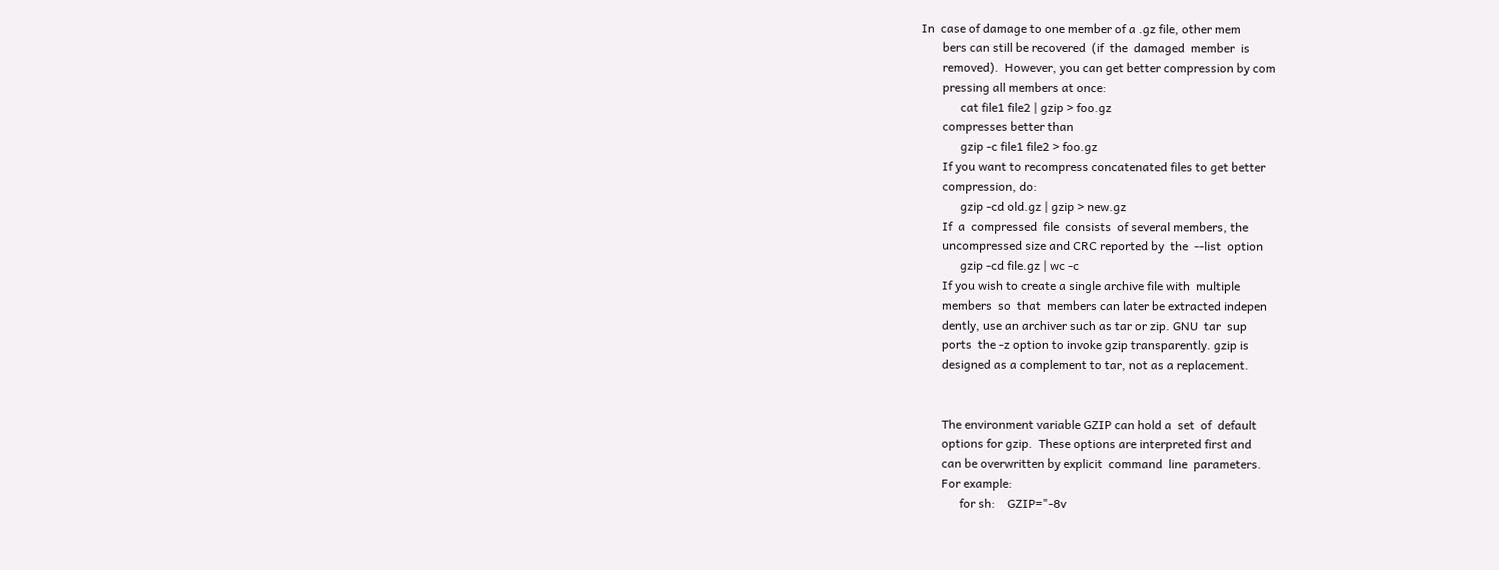In  case of damage to one member of a .gz file, other mem
       bers can still be recovered  (if  the  damaged  member  is
       removed).  However, you can get better compression by com
       pressing all members at once:
             cat file1 file2 | gzip > foo.gz
       compresses better than
             gzip -c file1 file2 > foo.gz
       If you want to recompress concatenated files to get better
       compression, do:
             gzip -cd old.gz | gzip > new.gz
       If  a  compressed  file  consists  of several members, the
       uncompressed size and CRC reported by  the  --list  option
             gzip -cd file.gz | wc -c
       If you wish to create a single archive file with  multiple
       members  so  that  members can later be extracted indepen
       dently, use an archiver such as tar or zip. GNU  tar  sup
       ports  the -z option to invoke gzip transparently. gzip is
       designed as a complement to tar, not as a replacement.


       The environment variable GZIP can hold a  set  of  default
       options for gzip.  These options are interpreted first and
       can be overwritten by explicit  command  line  parameters.
       For example:
             for sh:    GZIP="-8v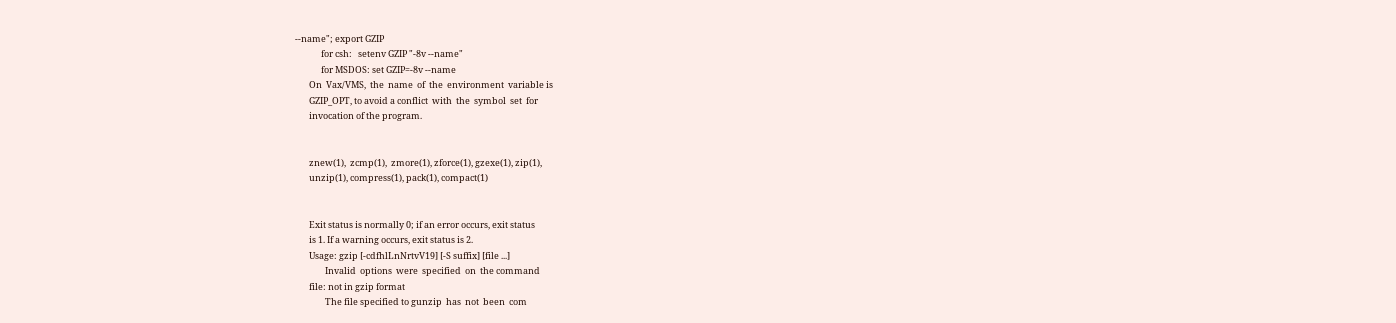--name"; export GZIP
             for csh:   setenv GZIP "-8v --name"
             for MSDOS: set GZIP=-8v --name
       On  Vax/VMS,  the  name  of  the  environment  variable is
       GZIP_OPT, to avoid a conflict  with  the  symbol  set  for
       invocation of the program.


       znew(1),  zcmp(1),  zmore(1), zforce(1), gzexe(1), zip(1),
       unzip(1), compress(1), pack(1), compact(1)


       Exit status is normally 0; if an error occurs, exit status
       is 1. If a warning occurs, exit status is 2.
       Usage: gzip [-cdfhlLnNrtvV19] [-S suffix] [file ...]
               Invalid  options  were  specified  on  the command
       file: not in gzip format
               The file specified to gunzip  has  not  been  com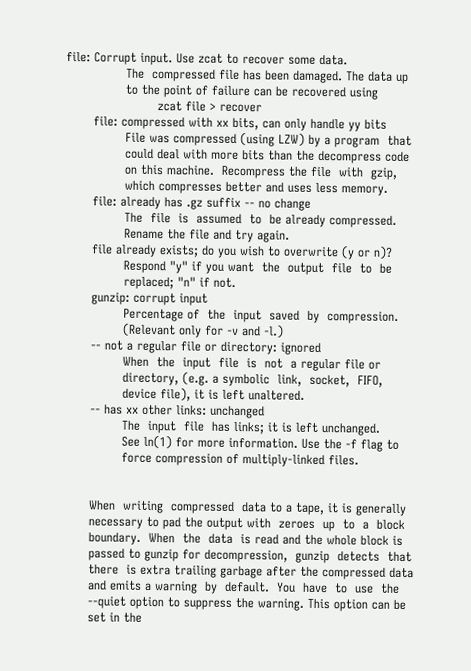file: Corrupt input. Use zcat to recover some data.
               The  compressed file has been damaged. The data up
               to the point of failure can be recovered using
                       zcat file > recover
       file: compressed with xx bits, can only handle yy bits
               File was compressed (using LZW) by a program  that
               could deal with more bits than the decompress code
               on this machine.  Recompress the file  with  gzip,
               which compresses better and uses less memory.
       file: already has .gz suffix -- no change
               The  file  is  assumed  to  be already compressed.
               Rename the file and try again.
       file already exists; do you wish to overwrite (y or n)?
               Respond "y" if you want  the  output  file  to  be
               replaced; "n" if not.
       gunzip: corrupt input
               Percentage of  the  input  saved  by  compression.
               (Relevant only for -v and -l.)
       -- not a regular file or directory: ignored
               When  the  input  file  is  not  a regular file or
               directory, (e.g. a symbolic  link,  socket,  FIFO,
               device file), it is left unaltered.
       -- has xx other links: unchanged
               The  input  file  has links; it is left unchanged.
               See ln(1) for more information. Use the -f flag to
               force compression of multiply-linked files.


       When  writing  compressed  data to a tape, it is generally
       necessary to pad the output with  zeroes  up  to  a  block
       boundary.  When  the  data  is read and the whole block is
       passed to gunzip for decompression,  gunzip  detects  that
       there  is extra trailing garbage after the compressed data
       and emits a warning  by  default.  You  have  to  use  the
       --quiet option to suppress the warning. This option can be
       set in the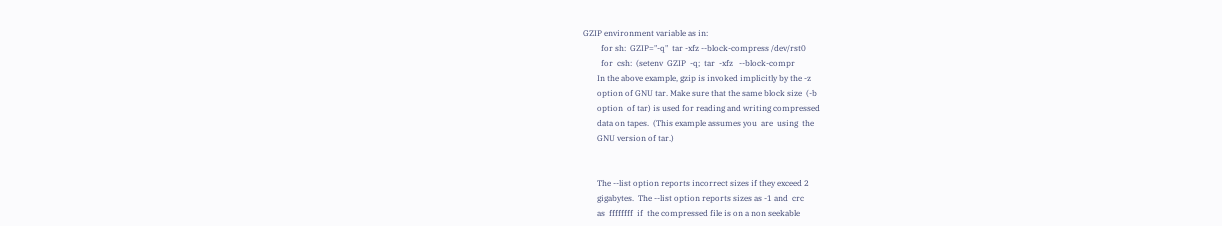GZIP environment variable as in:
         for sh:  GZIP="-q"  tar -xfz --block-compress /dev/rst0
         for  csh:  (setenv  GZIP  -q;  tar  -xfz   --block-compr
       In the above example, gzip is invoked implicitly by the -z
       option of GNU tar. Make sure that the same block size  (-b
       option  of tar) is used for reading and writing compressed
       data on tapes.  (This example assumes you  are  using  the
       GNU version of tar.)


       The --list option reports incorrect sizes if they exceed 2
       gigabytes.  The --list option reports sizes as -1 and  crc
       as  ffffffff  if  the compressed file is on a non seekable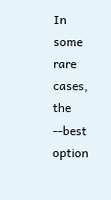In some rare cases, the --best option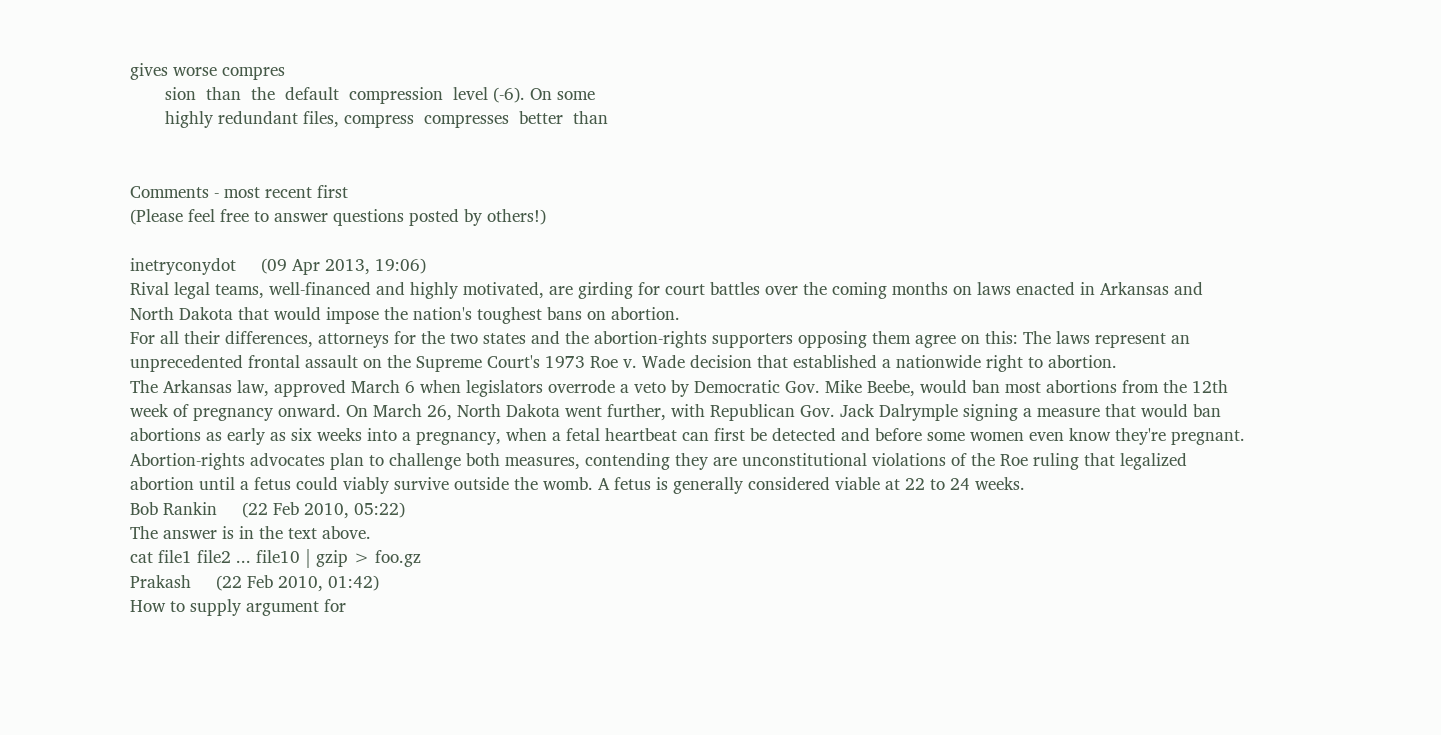gives worse compres
       sion  than  the  default  compression  level (-6). On some
       highly redundant files, compress  compresses  better  than


Comments - most recent first
(Please feel free to answer questions posted by others!)

inetryconydot     (09 Apr 2013, 19:06)
Rival legal teams, well-financed and highly motivated, are girding for court battles over the coming months on laws enacted in Arkansas and North Dakota that would impose the nation's toughest bans on abortion.
For all their differences, attorneys for the two states and the abortion-rights supporters opposing them agree on this: The laws represent an unprecedented frontal assault on the Supreme Court's 1973 Roe v. Wade decision that established a nationwide right to abortion.
The Arkansas law, approved March 6 when legislators overrode a veto by Democratic Gov. Mike Beebe, would ban most abortions from the 12th week of pregnancy onward. On March 26, North Dakota went further, with Republican Gov. Jack Dalrymple signing a measure that would ban abortions as early as six weeks into a pregnancy, when a fetal heartbeat can first be detected and before some women even know they're pregnant.
Abortion-rights advocates plan to challenge both measures, contending they are unconstitutional violations of the Roe ruling that legalized abortion until a fetus could viably survive outside the womb. A fetus is generally considered viable at 22 to 24 weeks.
Bob Rankin     (22 Feb 2010, 05:22)
The answer is in the text above.
cat file1 file2 ... file10 | gzip > foo.gz
Prakash     (22 Feb 2010, 01:42)
How to supply argument for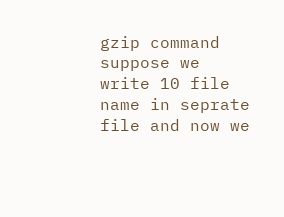gzip command
suppose we write 10 file name in seprate file and now we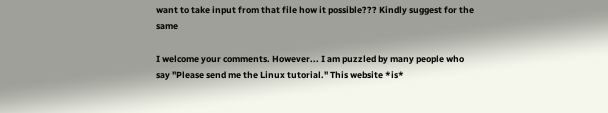want to take input from that file how it possible??? Kindly suggest for the same

I welcome your comments. However... I am puzzled by many people who say "Please send me the Linux tutorial." This website *is*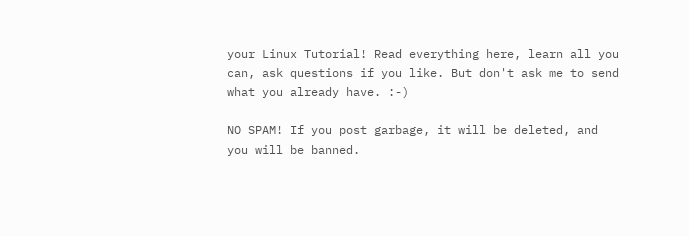your Linux Tutorial! Read everything here, learn all you can, ask questions if you like. But don't ask me to send what you already have. :-)

NO SPAM! If you post garbage, it will be deleted, and you will be banned.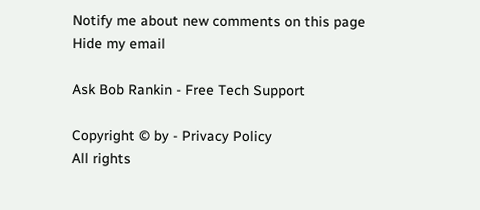Notify me about new comments on this page
Hide my email

Ask Bob Rankin - Free Tech Support

Copyright © by - Privacy Policy
All rights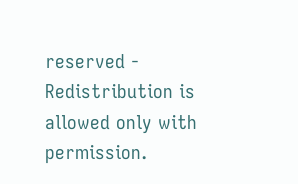reserved - Redistribution is allowed only with permission.